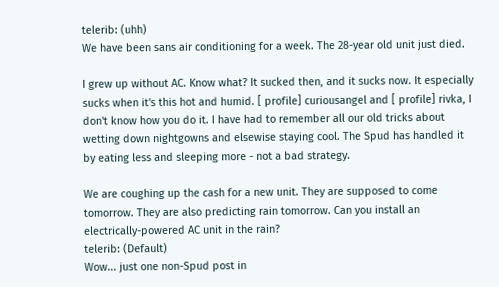telerib: (uhh)
We have been sans air conditioning for a week. The 28-year old unit just died.

I grew up without AC. Know what? It sucked then, and it sucks now. It especially sucks when it's this hot and humid. [ profile] curiousangel and [ profile] rivka, I don't know how you do it. I have had to remember all our old tricks about wetting down nightgowns and elsewise staying cool. The Spud has handled it by eating less and sleeping more - not a bad strategy.

We are coughing up the cash for a new unit. They are supposed to come tomorrow. They are also predicting rain tomorrow. Can you install an electrically-powered AC unit in the rain?
telerib: (Default)
Wow... just one non-Spud post in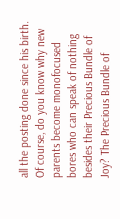all the posting done since his birth. Of course, do you know why new parents become monofocused bores who can speak of nothing besides their Precious Bundle of Joy? The Precious Bundle of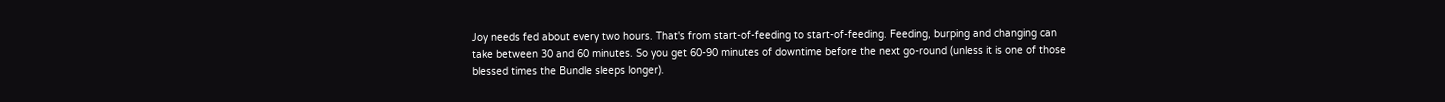Joy needs fed about every two hours. That's from start-of-feeding to start-of-feeding. Feeding, burping and changing can take between 30 and 60 minutes. So you get 60-90 minutes of downtime before the next go-round (unless it is one of those blessed times the Bundle sleeps longer).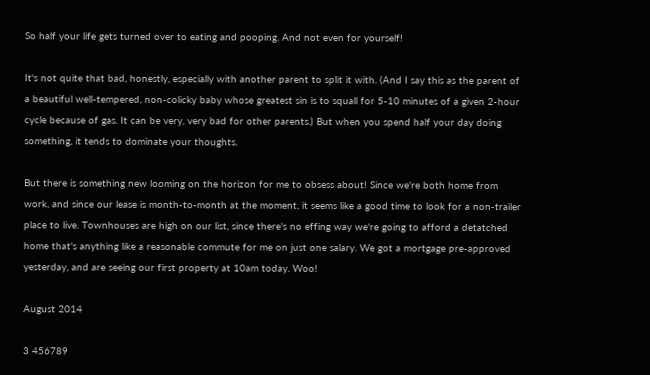So half your life gets turned over to eating and pooping. And not even for yourself!

It's not quite that bad, honestly, especially with another parent to split it with. (And I say this as the parent of a beautiful well-tempered, non-colicky baby whose greatest sin is to squall for 5-10 minutes of a given 2-hour cycle because of gas. It can be very, very bad for other parents.) But when you spend half your day doing something, it tends to dominate your thoughts.

But there is something new looming on the horizon for me to obsess about! Since we're both home from work, and since our lease is month-to-month at the moment, it seems like a good time to look for a non-trailer place to live. Townhouses are high on our list, since there's no effing way we're going to afford a detatched home that's anything like a reasonable commute for me on just one salary. We got a mortgage pre-approved yesterday, and are seeing our first property at 10am today. Woo!

August 2014

3 456789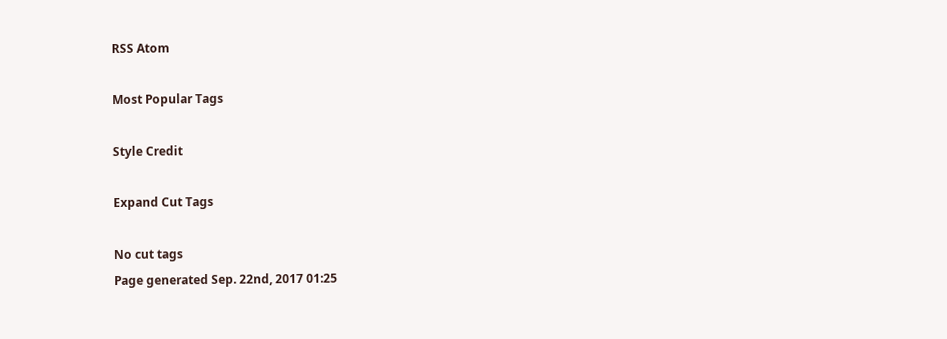RSS Atom

Most Popular Tags

Style Credit

Expand Cut Tags

No cut tags
Page generated Sep. 22nd, 2017 01:25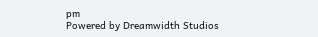pm
Powered by Dreamwidth Studios